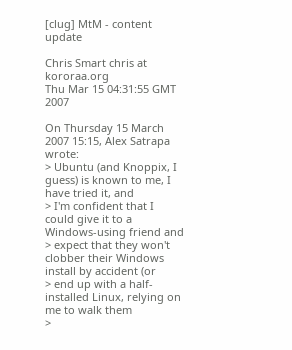[clug] MtM - content update

Chris Smart chris at kororaa.org
Thu Mar 15 04:31:55 GMT 2007

On Thursday 15 March 2007 15:15, Alex Satrapa wrote:
> Ubuntu (and Knoppix, I guess) is known to me, I have tried it, and
> I'm confident that I could give it to a Windows-using friend and
> expect that they won't clobber their Windows install by accident (or
> end up with a half-installed Linux, relying on me to walk them
>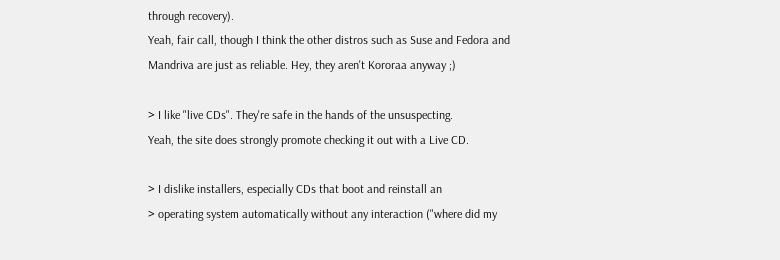through recovery).
Yeah, fair call, though I think the other distros such as Suse and Fedora and
Mandriva are just as reliable. Hey, they aren't Kororaa anyway ;)

> I like "live CDs". They're safe in the hands of the unsuspecting.
Yeah, the site does strongly promote checking it out with a Live CD.

> I dislike installers, especially CDs that boot and reinstall an
> operating system automatically without any interaction ("where did my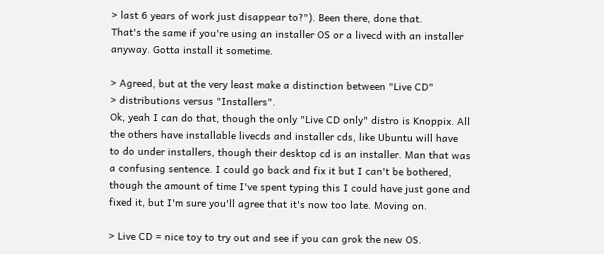> last 6 years of work just disappear to?"). Been there, done that.
That's the same if you're using an installer OS or a livecd with an installer
anyway. Gotta install it sometime.

> Agreed, but at the very least make a distinction between "Live CD"
> distributions versus "Installers".
Ok, yeah I can do that, though the only "Live CD only" distro is Knoppix. All
the others have installable livecds and installer cds, like Ubuntu will have
to do under installers, though their desktop cd is an installer. Man that was
a confusing sentence. I could go back and fix it but I can't be bothered,
though the amount of time I've spent typing this I could have just gone and
fixed it, but I'm sure you'll agree that it's now too late. Moving on.

> Live CD = nice toy to try out and see if you can grok the new OS.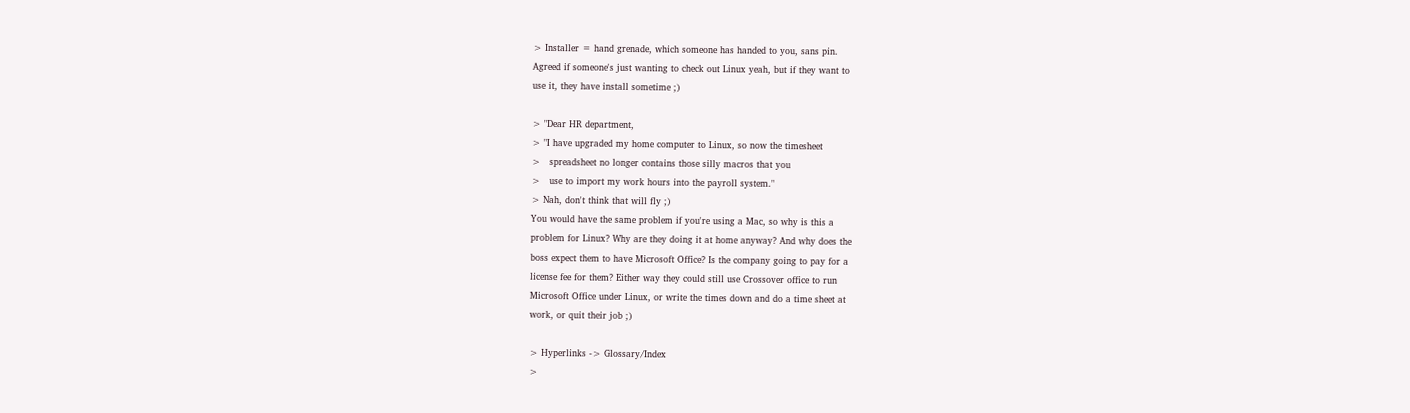> Installer = hand grenade, which someone has handed to you, sans pin.
Agreed if someone's just wanting to check out Linux yeah, but if they want to
use it, they have install sometime ;)

> "Dear HR department,
> "I have upgraded my home computer to Linux, so now the timesheet
>   spreadsheet no longer contains those silly macros that you
>   use to import my work hours into the payroll system."
> Nah, don't think that will fly ;)
You would have the same problem if you're using a Mac, so why is this a
problem for Linux? Why are they doing it at home anyway? And why does the
boss expect them to have Microsoft Office? Is the company going to pay for a
license fee for them? Either way they could still use Crossover office to run
Microsoft Office under Linux, or write the times down and do a time sheet at
work, or quit their job ;)

> Hyperlinks -> Glossary/Index
>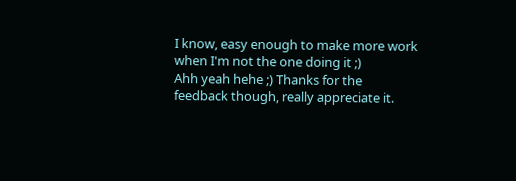I know, easy enough to make more work when I'm not the one doing it ;)
Ahh yeah hehe ;) Thanks for the feedback though, really appreciate it.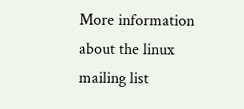More information about the linux mailing list